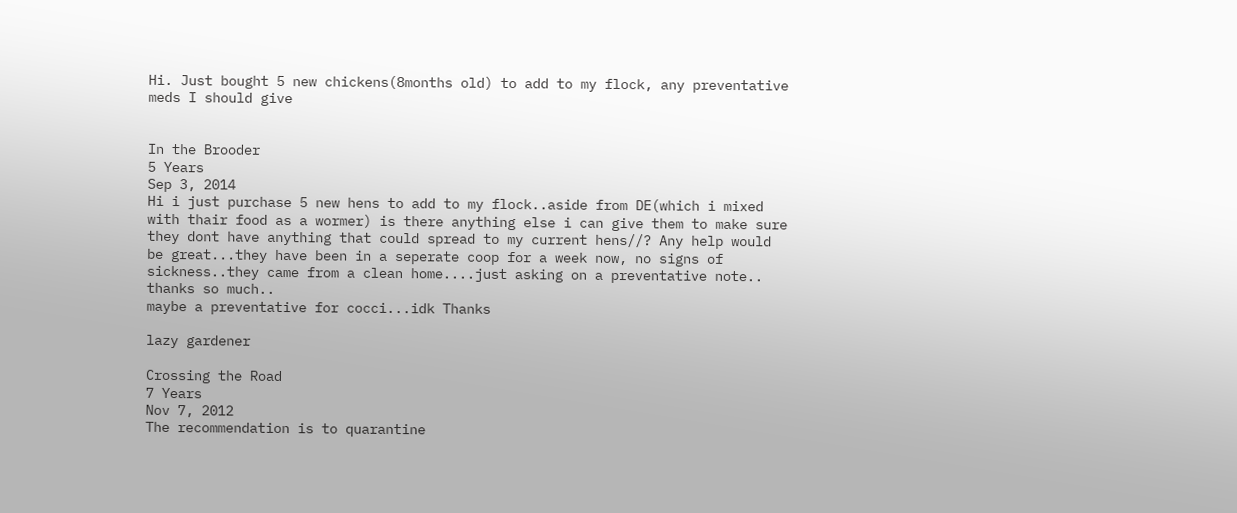Hi. Just bought 5 new chickens(8months old) to add to my flock, any preventative meds I should give


In the Brooder
5 Years
Sep 3, 2014
Hi i just purchase 5 new hens to add to my flock..aside from DE(which i mixed with thair food as a wormer) is there anything else i can give them to make sure they dont have anything that could spread to my current hens//? Any help would be great...they have been in a seperate coop for a week now, no signs of sickness..they came from a clean home....just asking on a preventative note.. thanks so much..
maybe a preventative for cocci...idk Thanks

lazy gardener

Crossing the Road
7 Years
Nov 7, 2012
The recommendation is to quarantine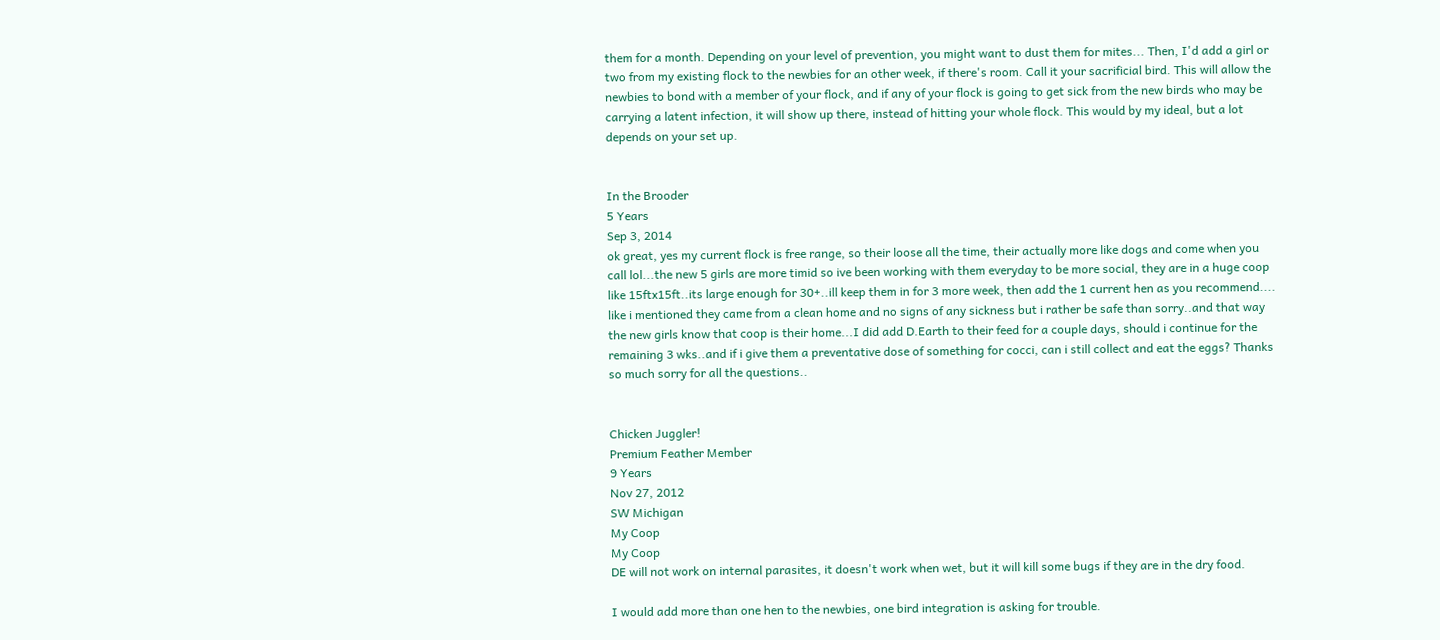them for a month. Depending on your level of prevention, you might want to dust them for mites... Then, I'd add a girl or two from my existing flock to the newbies for an other week, if there's room. Call it your sacrificial bird. This will allow the newbies to bond with a member of your flock, and if any of your flock is going to get sick from the new birds who may be carrying a latent infection, it will show up there, instead of hitting your whole flock. This would by my ideal, but a lot depends on your set up.


In the Brooder
5 Years
Sep 3, 2014
ok great, yes my current flock is free range, so their loose all the time, their actually more like dogs and come when you call lol...the new 5 girls are more timid so ive been working with them everyday to be more social, they are in a huge coop like 15ftx15ft..its large enough for 30+..ill keep them in for 3 more week, then add the 1 current hen as you recommend.... like i mentioned they came from a clean home and no signs of any sickness but i rather be safe than sorry..and that way the new girls know that coop is their home...I did add D.Earth to their feed for a couple days, should i continue for the remaining 3 wks..and if i give them a preventative dose of something for cocci, can i still collect and eat the eggs? Thanks so much sorry for all the questions..


Chicken Juggler!
Premium Feather Member
9 Years
Nov 27, 2012
SW Michigan
My Coop
My Coop
DE will not work on internal parasites, it doesn't work when wet, but it will kill some bugs if they are in the dry food.

I would add more than one hen to the newbies, one bird integration is asking for trouble.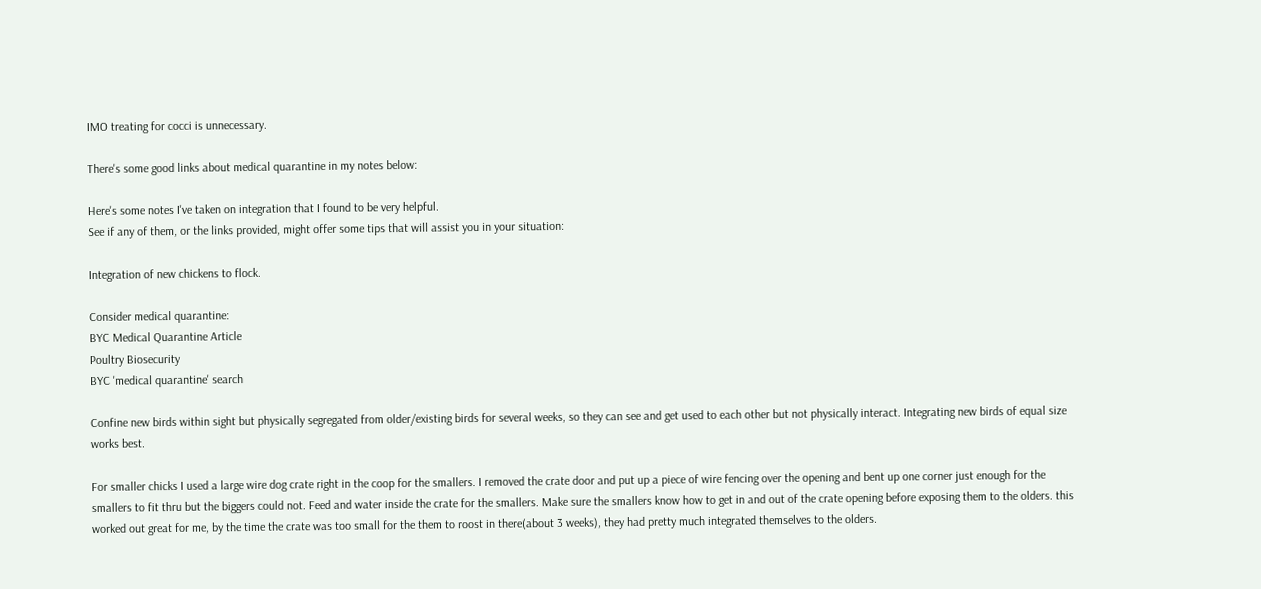IMO treating for cocci is unnecessary.

There's some good links about medical quarantine in my notes below:

Here's some notes I've taken on integration that I found to be very helpful.
See if any of them, or the links provided, might offer some tips that will assist you in your situation:

Integration of new chickens to flock.

Consider medical quarantine:
BYC Medical Quarantine Article
Poultry Biosecurity
BYC 'medical quarantine' search

Confine new birds within sight but physically segregated from older/existing birds for several weeks, so they can see and get used to each other but not physically interact. Integrating new birds of equal size works best.

For smaller chicks I used a large wire dog crate right in the coop for the smallers. I removed the crate door and put up a piece of wire fencing over the opening and bent up one corner just enough for the smallers to fit thru but the biggers could not. Feed and water inside the crate for the smallers. Make sure the smallers know how to get in and out of the crate opening before exposing them to the olders. this worked out great for me, by the time the crate was too small for the them to roost in there(about 3 weeks), they had pretty much integrated themselves to the olders.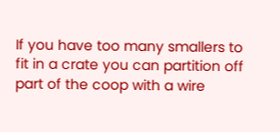If you have too many smallers to fit in a crate you can partition off part of the coop with a wire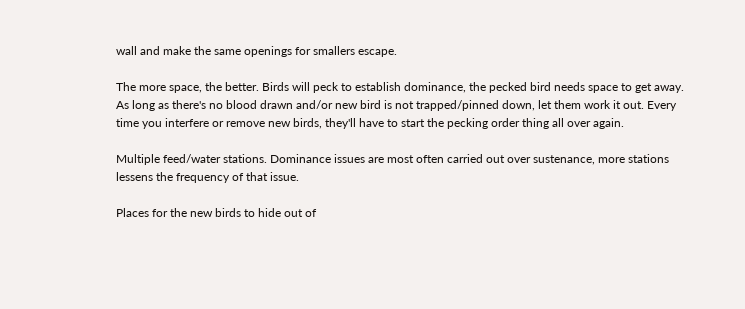wall and make the same openings for smallers escape.

The more space, the better. Birds will peck to establish dominance, the pecked bird needs space to get away. As long as there's no blood drawn and/or new bird is not trapped/pinned down, let them work it out. Every time you interfere or remove new birds, they'll have to start the pecking order thing all over again.

Multiple feed/water stations. Dominance issues are most often carried out over sustenance, more stations lessens the frequency of that issue.

Places for the new birds to hide out of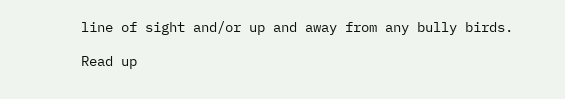line of sight and/or up and away from any bully birds.

Read up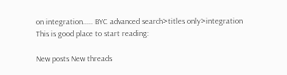on integration..... BYC advanced search>titles only>integration
This is good place to start reading:

New posts New threads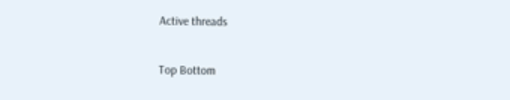Active threads

Top Bottom